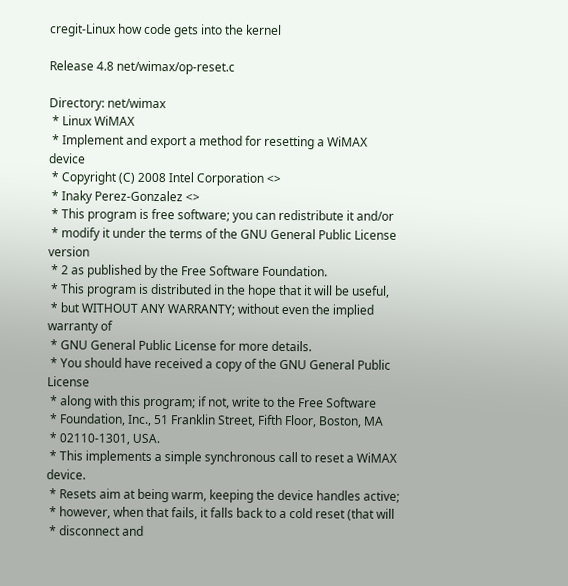cregit-Linux how code gets into the kernel

Release 4.8 net/wimax/op-reset.c

Directory: net/wimax
 * Linux WiMAX
 * Implement and export a method for resetting a WiMAX device
 * Copyright (C) 2008 Intel Corporation <>
 * Inaky Perez-Gonzalez <>
 * This program is free software; you can redistribute it and/or
 * modify it under the terms of the GNU General Public License version
 * 2 as published by the Free Software Foundation.
 * This program is distributed in the hope that it will be useful,
 * but WITHOUT ANY WARRANTY; without even the implied warranty of
 * GNU General Public License for more details.
 * You should have received a copy of the GNU General Public License
 * along with this program; if not, write to the Free Software
 * Foundation, Inc., 51 Franklin Street, Fifth Floor, Boston, MA
 * 02110-1301, USA.
 * This implements a simple synchronous call to reset a WiMAX device.
 * Resets aim at being warm, keeping the device handles active;
 * however, when that fails, it falls back to a cold reset (that will
 * disconnect and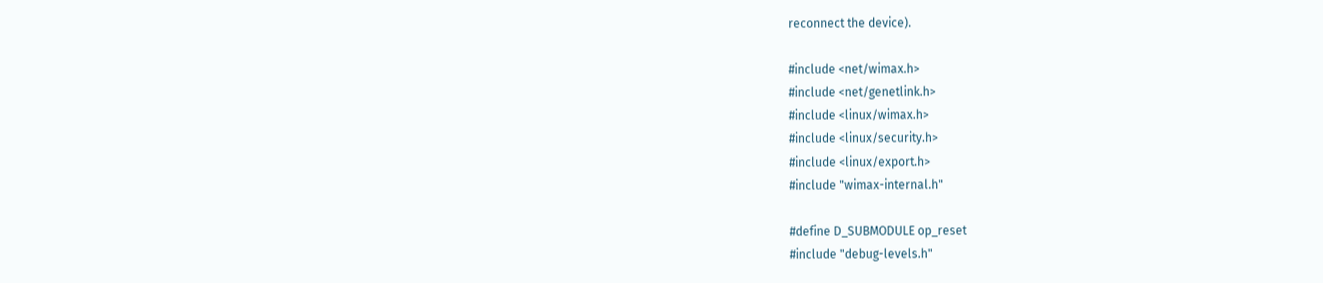reconnect the device).

#include <net/wimax.h>
#include <net/genetlink.h>
#include <linux/wimax.h>
#include <linux/security.h>
#include <linux/export.h>
#include "wimax-internal.h"

#define D_SUBMODULE op_reset
#include "debug-levels.h"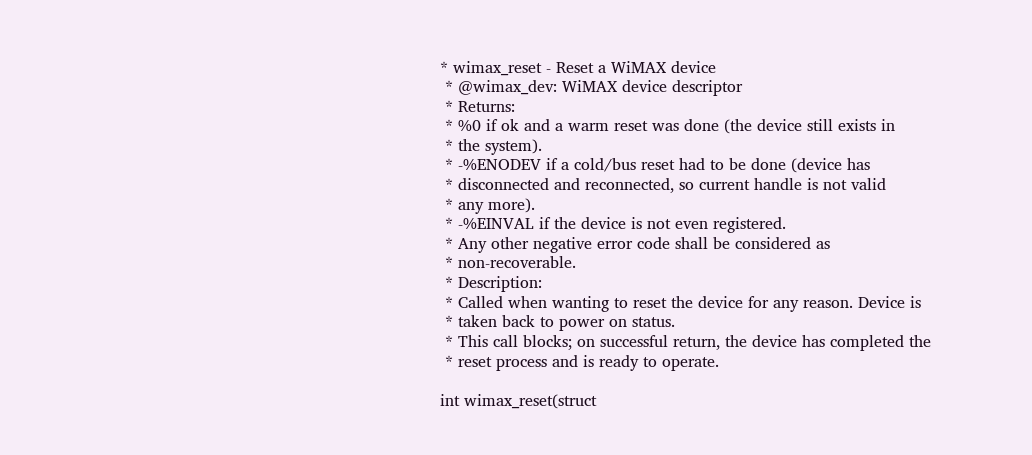* wimax_reset - Reset a WiMAX device
 * @wimax_dev: WiMAX device descriptor
 * Returns:
 * %0 if ok and a warm reset was done (the device still exists in
 * the system).
 * -%ENODEV if a cold/bus reset had to be done (device has
 * disconnected and reconnected, so current handle is not valid
 * any more).
 * -%EINVAL if the device is not even registered.
 * Any other negative error code shall be considered as
 * non-recoverable.
 * Description:
 * Called when wanting to reset the device for any reason. Device is
 * taken back to power on status.
 * This call blocks; on successful return, the device has completed the
 * reset process and is ready to operate.

int wimax_reset(struct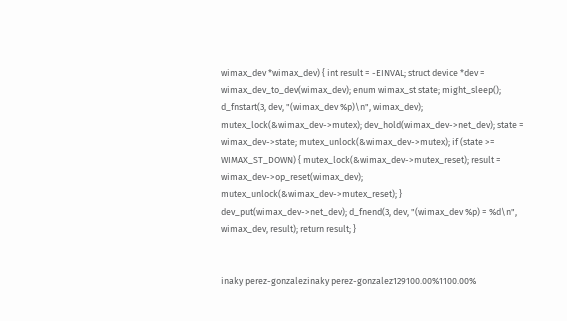wimax_dev *wimax_dev) { int result = -EINVAL; struct device *dev = wimax_dev_to_dev(wimax_dev); enum wimax_st state; might_sleep(); d_fnstart(3, dev, "(wimax_dev %p)\n", wimax_dev); mutex_lock(&wimax_dev->mutex); dev_hold(wimax_dev->net_dev); state = wimax_dev->state; mutex_unlock(&wimax_dev->mutex); if (state >= WIMAX_ST_DOWN) { mutex_lock(&wimax_dev->mutex_reset); result = wimax_dev->op_reset(wimax_dev); mutex_unlock(&wimax_dev->mutex_reset); } dev_put(wimax_dev->net_dev); d_fnend(3, dev, "(wimax_dev %p) = %d\n", wimax_dev, result); return result; }


inaky perez-gonzalezinaky perez-gonzalez129100.00%1100.00%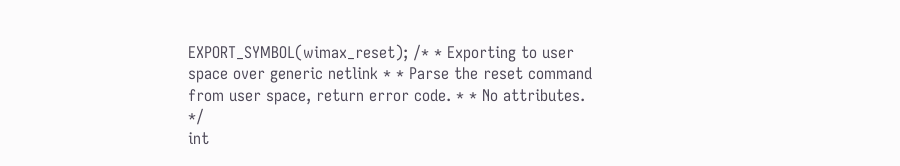EXPORT_SYMBOL(wimax_reset); /* * Exporting to user space over generic netlink * * Parse the reset command from user space, return error code. * * No attributes. */
int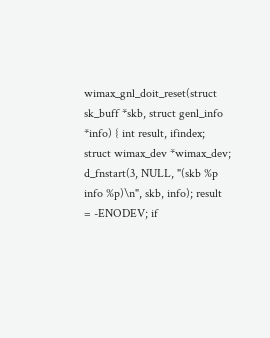wimax_gnl_doit_reset(struct sk_buff *skb, struct genl_info *info) { int result, ifindex; struct wimax_dev *wimax_dev; d_fnstart(3, NULL, "(skb %p info %p)\n", skb, info); result = -ENODEV; if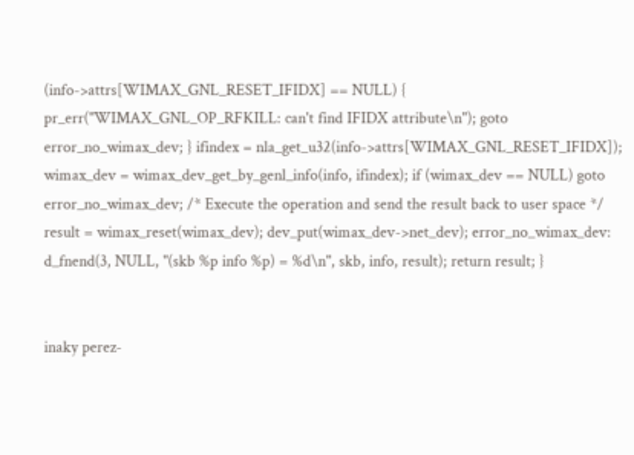(info->attrs[WIMAX_GNL_RESET_IFIDX] == NULL) { pr_err("WIMAX_GNL_OP_RFKILL: can't find IFIDX attribute\n"); goto error_no_wimax_dev; } ifindex = nla_get_u32(info->attrs[WIMAX_GNL_RESET_IFIDX]); wimax_dev = wimax_dev_get_by_genl_info(info, ifindex); if (wimax_dev == NULL) goto error_no_wimax_dev; /* Execute the operation and send the result back to user space */ result = wimax_reset(wimax_dev); dev_put(wimax_dev->net_dev); error_no_wimax_dev: d_fnend(3, NULL, "(skb %p info %p) = %d\n", skb, info, result); return result; }


inaky perez-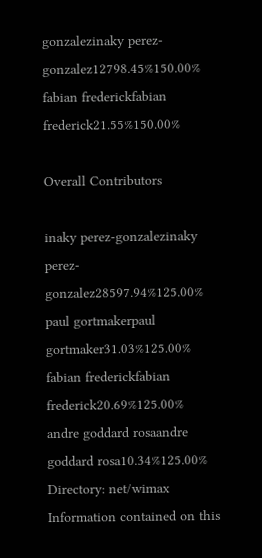gonzalezinaky perez-gonzalez12798.45%150.00%
fabian frederickfabian frederick21.55%150.00%

Overall Contributors

inaky perez-gonzalezinaky perez-gonzalez28597.94%125.00%
paul gortmakerpaul gortmaker31.03%125.00%
fabian frederickfabian frederick20.69%125.00%
andre goddard rosaandre goddard rosa10.34%125.00%
Directory: net/wimax
Information contained on this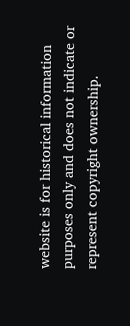website is for historical information purposes only and does not indicate or represent copyright ownership.